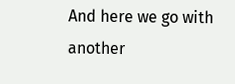And here we go with another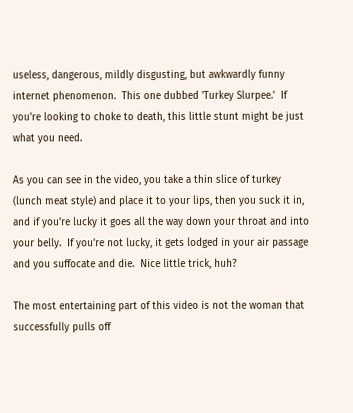useless, dangerous, mildly disgusting, but awkwardly funny internet phenomenon.  This one dubbed 'Turkey Slurpee.'  If you're looking to choke to death, this little stunt might be just what you need.

As you can see in the video, you take a thin slice of turkey (lunch meat style) and place it to your lips, then you suck it in, and if you're lucky it goes all the way down your throat and into your belly.  If you're not lucky, it gets lodged in your air passage and you suffocate and die.  Nice little trick, huh?

The most entertaining part of this video is not the woman that successfully pulls off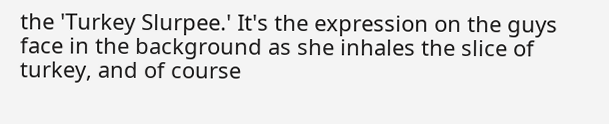the 'Turkey Slurpee.' It's the expression on the guys face in the background as she inhales the slice of turkey, and of course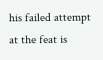his failed attempt at the feat is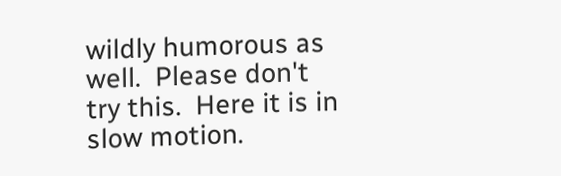wildly humorous as well.  Please don't try this.  Here it is in slow motion.